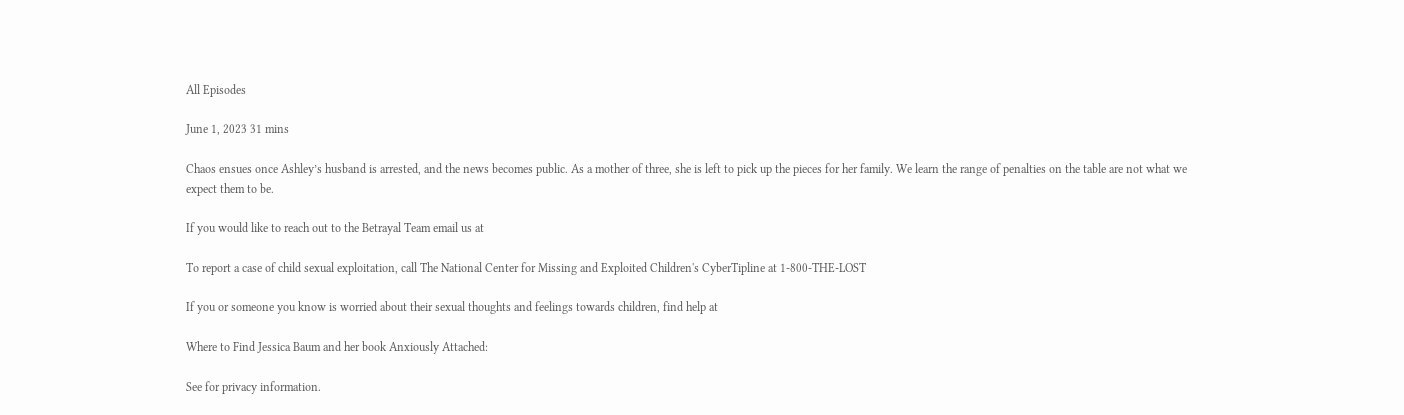All Episodes

June 1, 2023 31 mins

Chaos ensues once Ashley’s husband is arrested, and the news becomes public. As a mother of three, she is left to pick up the pieces for her family. We learn the range of penalties on the table are not what we expect them to be.

If you would like to reach out to the Betrayal Team email us at

To report a case of child sexual exploitation, call The National Center for Missing and Exploited Children's CyberTipline at 1-800-THE-LOST

If you or someone you know is worried about their sexual thoughts and feelings towards children, find help at

Where to Find Jessica Baum and her book Anxiously Attached:

See for privacy information.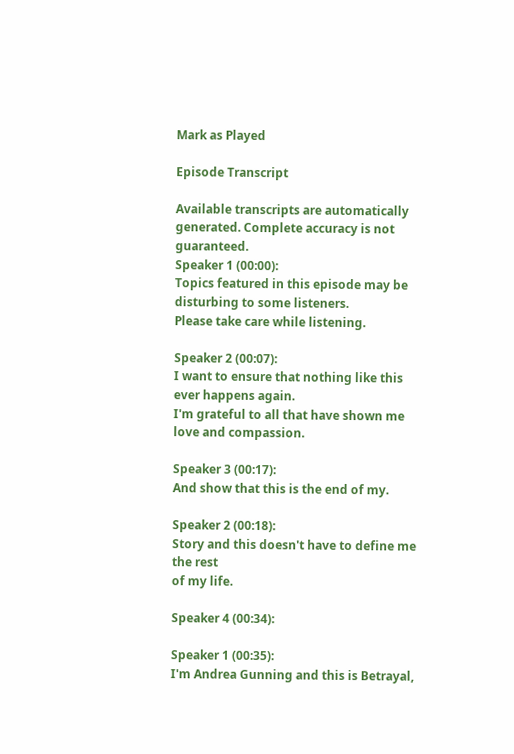Mark as Played

Episode Transcript

Available transcripts are automatically generated. Complete accuracy is not guaranteed.
Speaker 1 (00:00):
Topics featured in this episode may be disturbing to some listeners.
Please take care while listening.

Speaker 2 (00:07):
I want to ensure that nothing like this ever happens again.
I'm grateful to all that have shown me love and compassion.

Speaker 3 (00:17):
And show that this is the end of my.

Speaker 2 (00:18):
Story and this doesn't have to define me the rest
of my life.

Speaker 4 (00:34):

Speaker 1 (00:35):
I'm Andrea Gunning and this is Betrayal,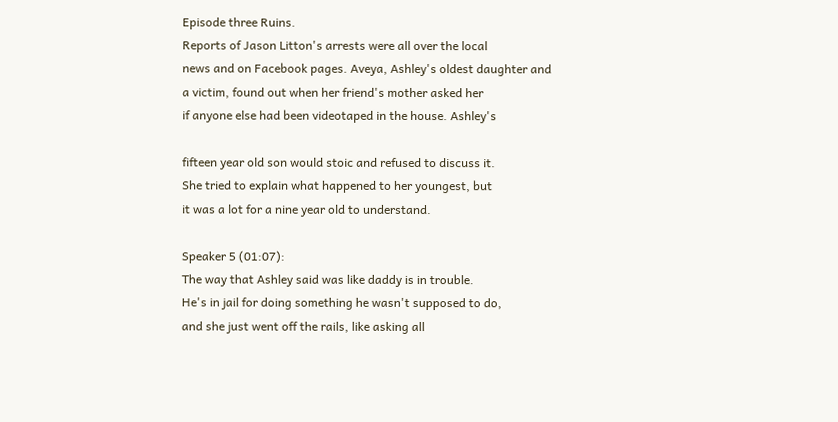Episode three Ruins.
Reports of Jason Litton's arrests were all over the local
news and on Facebook pages. Aveya, Ashley's oldest daughter and
a victim, found out when her friend's mother asked her
if anyone else had been videotaped in the house. Ashley's

fifteen year old son would stoic and refused to discuss it.
She tried to explain what happened to her youngest, but
it was a lot for a nine year old to understand.

Speaker 5 (01:07):
The way that Ashley said was like daddy is in trouble.
He's in jail for doing something he wasn't supposed to do,
and she just went off the rails, like asking all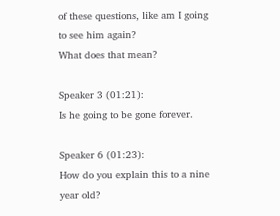of these questions, like am I going to see him again?
What does that mean?

Speaker 3 (01:21):
Is he going to be gone forever.

Speaker 6 (01:23):
How do you explain this to a nine year old?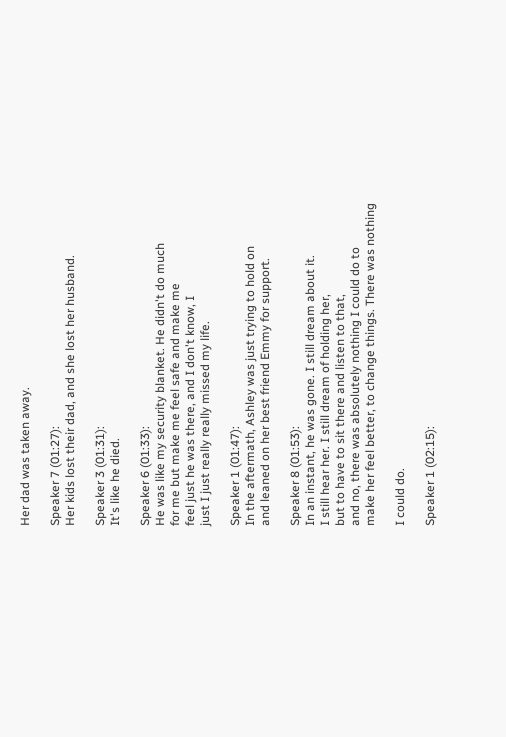Her dad was taken away.

Speaker 7 (01:27):
Her kids lost their dad, and she lost her husband.

Speaker 3 (01:31):
It's like he died.

Speaker 6 (01:33):
He was like my security blanket. He didn't do much
for me but make me feel safe and make me
feel just he was there, and I don't know, I
just I just really really missed my life.

Speaker 1 (01:47):
In the aftermath, Ashley was just trying to hold on
and leaned on her best friend Emmy for support.

Speaker 8 (01:53):
In an instant, he was gone. I still dream about it.
I still hear her. I still dream of holding her,
but to have to sit there and listen to that,
and no, there was absolutely nothing I could do to
make her feel better, to change things. There was nothing

I could do.

Speaker 1 (02:15):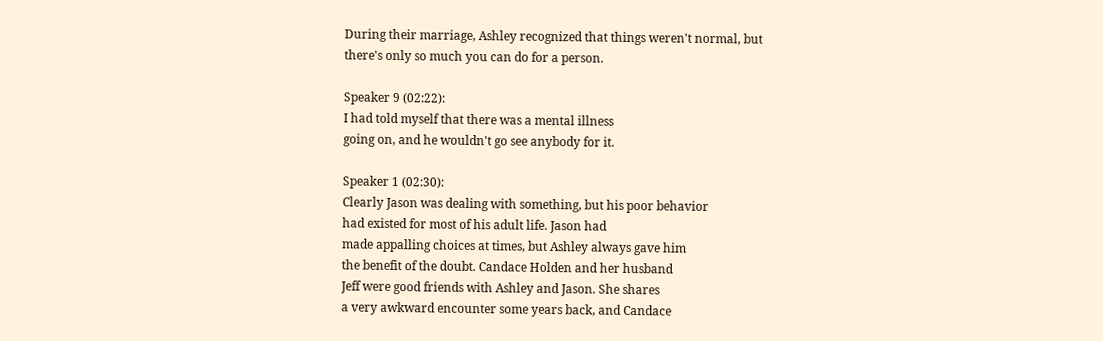During their marriage, Ashley recognized that things weren't normal, but
there's only so much you can do for a person.

Speaker 9 (02:22):
I had told myself that there was a mental illness
going on, and he wouldn't go see anybody for it.

Speaker 1 (02:30):
Clearly Jason was dealing with something, but his poor behavior
had existed for most of his adult life. Jason had
made appalling choices at times, but Ashley always gave him
the benefit of the doubt. Candace Holden and her husband
Jeff were good friends with Ashley and Jason. She shares
a very awkward encounter some years back, and Candace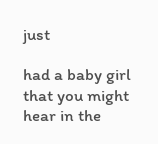just

had a baby girl that you might hear in the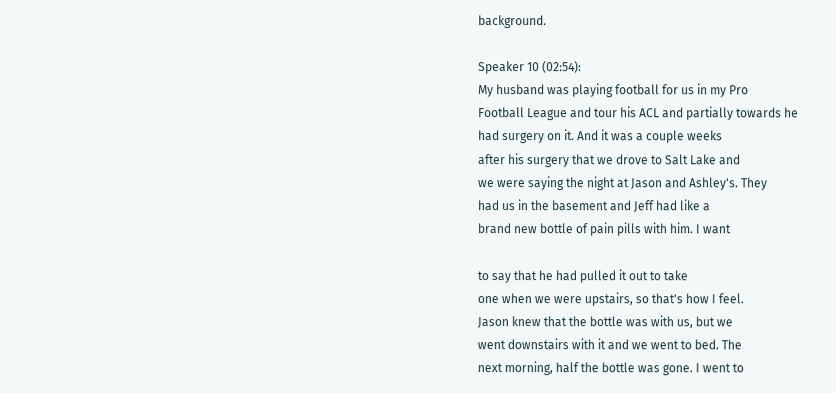background.

Speaker 10 (02:54):
My husband was playing football for us in my Pro
Football League and tour his ACL and partially towards he
had surgery on it. And it was a couple weeks
after his surgery that we drove to Salt Lake and
we were saying the night at Jason and Ashley's. They
had us in the basement and Jeff had like a
brand new bottle of pain pills with him. I want

to say that he had pulled it out to take
one when we were upstairs, so that's how I feel.
Jason knew that the bottle was with us, but we
went downstairs with it and we went to bed. The
next morning, half the bottle was gone. I went to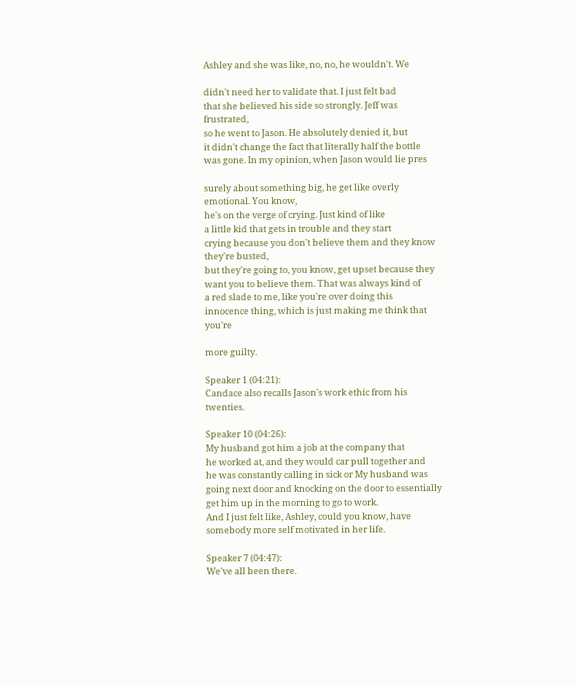Ashley and she was like, no, no, he wouldn't. We

didn't need her to validate that. I just felt bad
that she believed his side so strongly. Jeff was frustrated,
so he went to Jason. He absolutely denied it, but
it didn't change the fact that literally half the bottle
was gone. In my opinion, when Jason would lie pres

surely about something big, he get like overly emotional. You know,
he's on the verge of crying. Just kind of like
a little kid that gets in trouble and they start
crying because you don't believe them and they know they're busted,
but they're going to, you know, get upset because they
want you to believe them. That was always kind of
a red slade to me, like you're over doing this
innocence thing, which is just making me think that you're

more guilty.

Speaker 1 (04:21):
Candace also recalls Jason's work ethic from his twenties.

Speaker 10 (04:26):
My husband got him a job at the company that
he worked at, and they would car pull together and
he was constantly calling in sick or My husband was
going next door and knocking on the door to essentially
get him up in the morning to go to work.
And I just felt like, Ashley, could you know, have
somebody more self motivated in her life.

Speaker 7 (04:47):
We've all been there.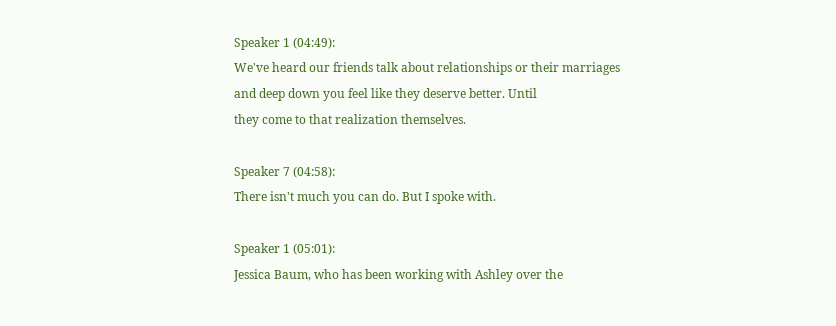Speaker 1 (04:49):
We've heard our friends talk about relationships or their marriages
and deep down you feel like they deserve better. Until
they come to that realization themselves.

Speaker 7 (04:58):
There isn't much you can do. But I spoke with.

Speaker 1 (05:01):
Jessica Baum, who has been working with Ashley over the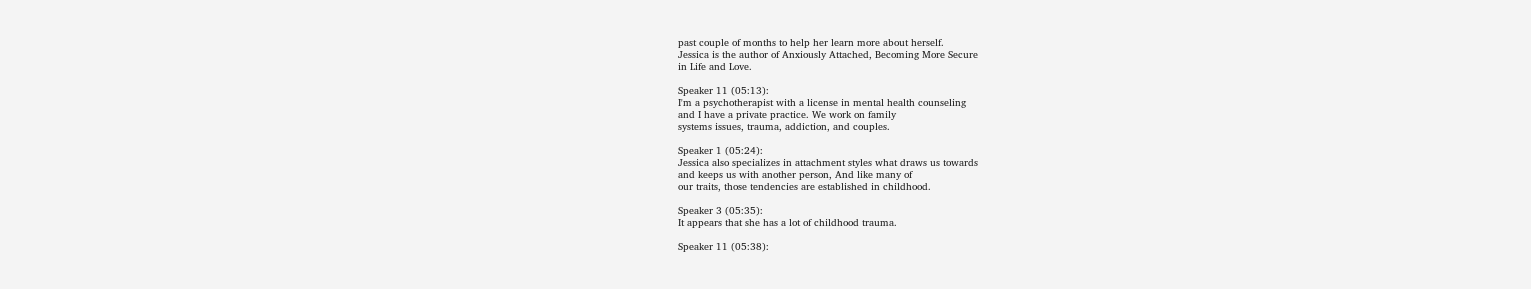past couple of months to help her learn more about herself.
Jessica is the author of Anxiously Attached, Becoming More Secure
in Life and Love.

Speaker 11 (05:13):
I'm a psychotherapist with a license in mental health counseling
and I have a private practice. We work on family
systems issues, trauma, addiction, and couples.

Speaker 1 (05:24):
Jessica also specializes in attachment styles what draws us towards
and keeps us with another person, And like many of
our traits, those tendencies are established in childhood.

Speaker 3 (05:35):
It appears that she has a lot of childhood trauma.

Speaker 11 (05:38):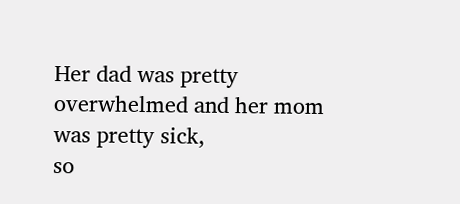Her dad was pretty overwhelmed and her mom was pretty sick,
so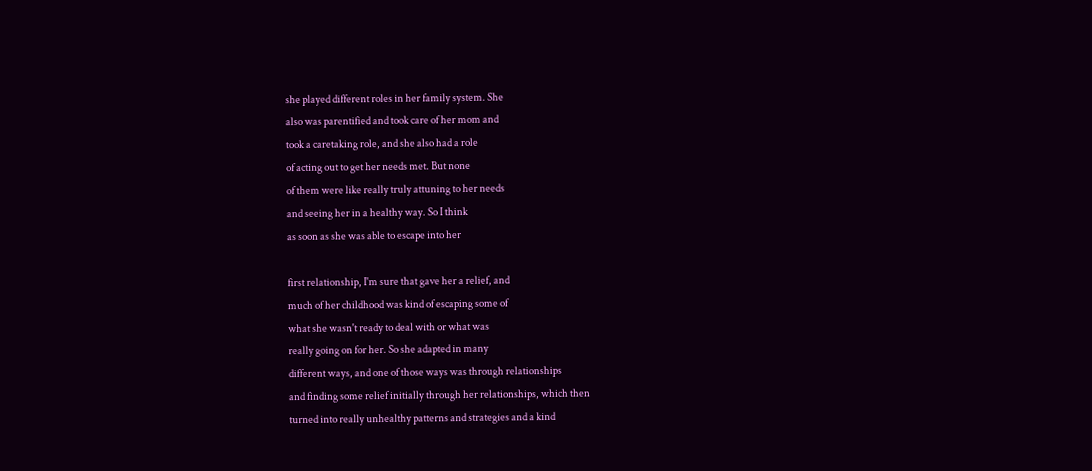she played different roles in her family system. She
also was parentified and took care of her mom and
took a caretaking role, and she also had a role
of acting out to get her needs met. But none
of them were like really truly attuning to her needs
and seeing her in a healthy way. So I think
as soon as she was able to escape into her

first relationship, I'm sure that gave her a relief, and
much of her childhood was kind of escaping some of
what she wasn't ready to deal with or what was
really going on for her. So she adapted in many
different ways, and one of those ways was through relationships
and finding some relief initially through her relationships, which then
turned into really unhealthy patterns and strategies and a kind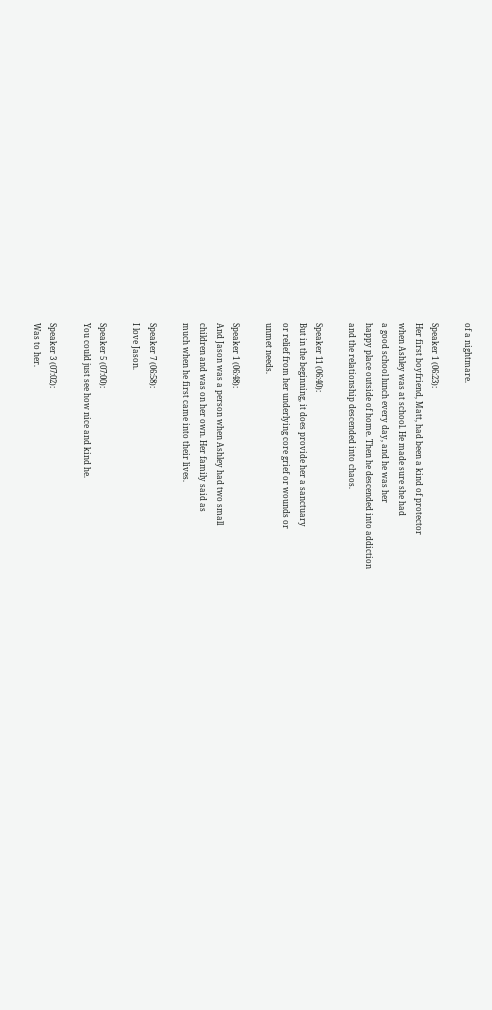of a nightmare.

Speaker 1 (06:23):
Her first boyfriend, Matt, had been a kind of protector
when Ashley was at school. He made sure she had
a good school lunch every day, and he was her
happy place outside of home. Then he descended into addiction
and the relationship descended into chaos.

Speaker 11 (06:40):
But in the beginning, it does provide her a sanctuary
or relief from her underlying core grief or wounds or
unmet needs.

Speaker 1 (06:48):
And Jason was a person when Ashley had two small
children and was on her own. Her family said as
much when he first came into their lives.

Speaker 7 (06:58):
I love Jason.

Speaker 5 (07:00):
You could just see how nice and kind he.

Speaker 3 (07:02):
Was to her.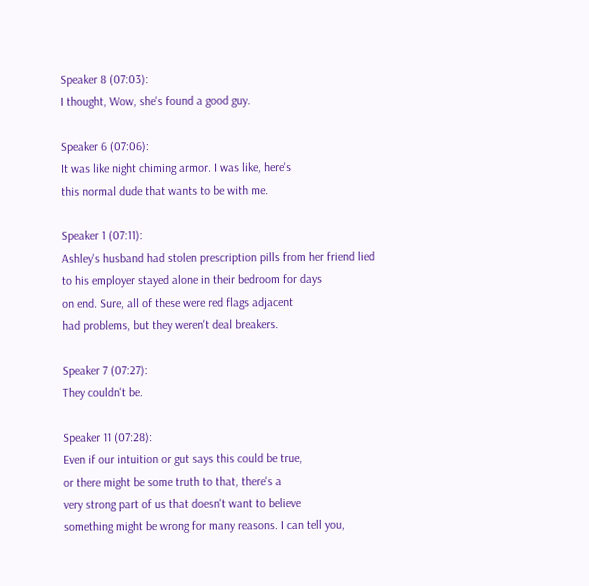Speaker 8 (07:03):
I thought, Wow, she's found a good guy.

Speaker 6 (07:06):
It was like night chiming armor. I was like, here's
this normal dude that wants to be with me.

Speaker 1 (07:11):
Ashley's husband had stolen prescription pills from her friend lied
to his employer stayed alone in their bedroom for days
on end. Sure, all of these were red flags adjacent
had problems, but they weren't deal breakers.

Speaker 7 (07:27):
They couldn't be.

Speaker 11 (07:28):
Even if our intuition or gut says this could be true,
or there might be some truth to that, there's a
very strong part of us that doesn't want to believe
something might be wrong for many reasons. I can tell you,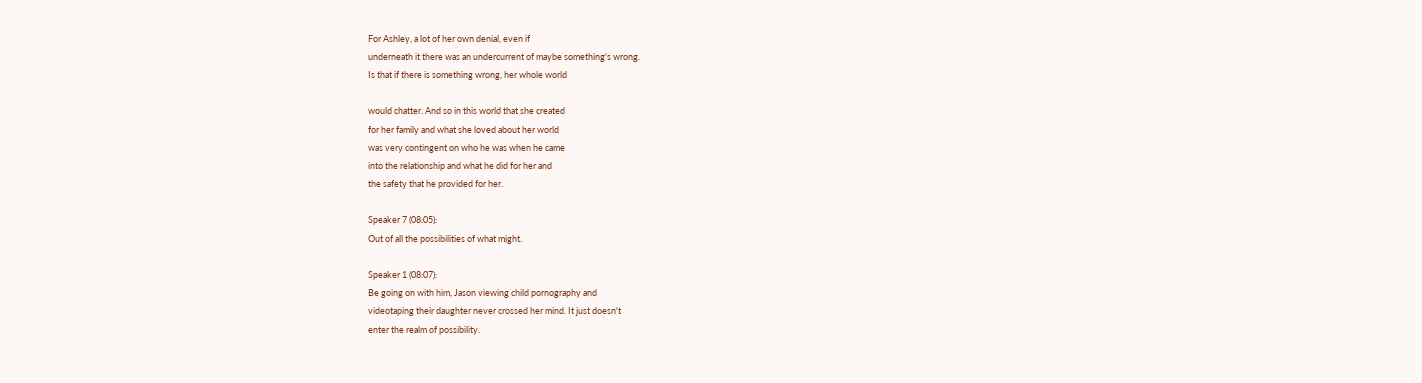For Ashley, a lot of her own denial, even if
underneath it there was an undercurrent of maybe something's wrong.
Is that if there is something wrong, her whole world

would chatter. And so in this world that she created
for her family and what she loved about her world
was very contingent on who he was when he came
into the relationship and what he did for her and
the safety that he provided for her.

Speaker 7 (08:05):
Out of all the possibilities of what might.

Speaker 1 (08:07):
Be going on with him, Jason viewing child pornography and
videotaping their daughter never crossed her mind. It just doesn't
enter the realm of possibility.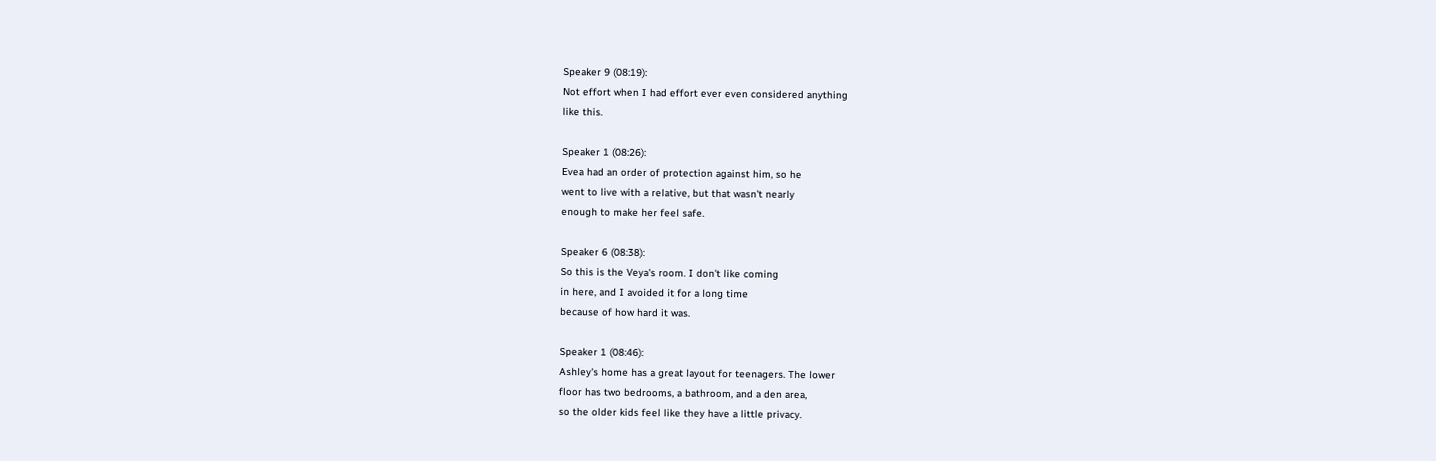Speaker 9 (08:19):
Not effort when I had effort ever even considered anything
like this.

Speaker 1 (08:26):
Evea had an order of protection against him, so he
went to live with a relative, but that wasn't nearly
enough to make her feel safe.

Speaker 6 (08:38):
So this is the Veya's room. I don't like coming
in here, and I avoided it for a long time
because of how hard it was.

Speaker 1 (08:46):
Ashley's home has a great layout for teenagers. The lower
floor has two bedrooms, a bathroom, and a den area,
so the older kids feel like they have a little privacy.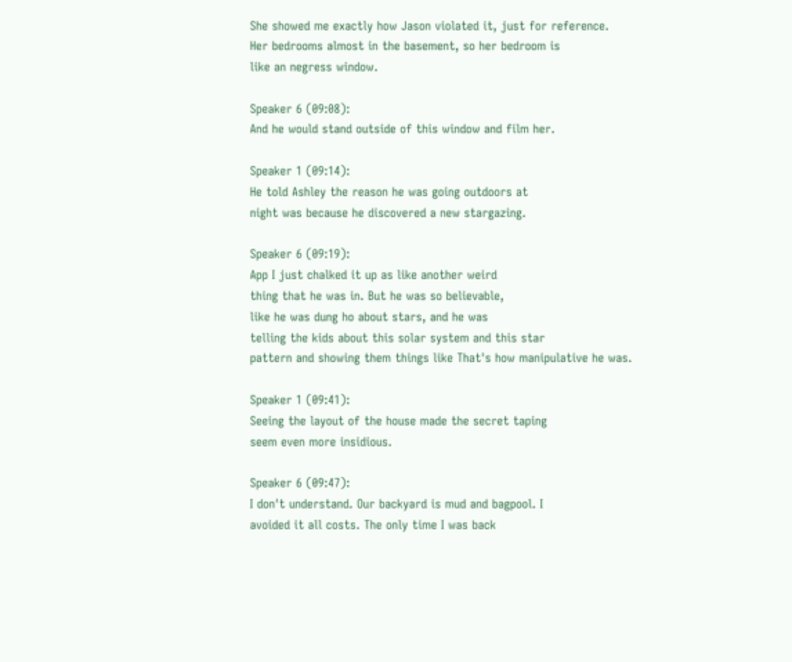She showed me exactly how Jason violated it, just for reference.
Her bedrooms almost in the basement, so her bedroom is
like an negress window.

Speaker 6 (09:08):
And he would stand outside of this window and film her.

Speaker 1 (09:14):
He told Ashley the reason he was going outdoors at
night was because he discovered a new stargazing.

Speaker 6 (09:19):
App I just chalked it up as like another weird
thing that he was in. But he was so believable,
like he was dung ho about stars, and he was
telling the kids about this solar system and this star
pattern and showing them things like That's how manipulative he was.

Speaker 1 (09:41):
Seeing the layout of the house made the secret taping
seem even more insidious.

Speaker 6 (09:47):
I don't understand. Our backyard is mud and bagpool. I
avoided it all costs. The only time I was back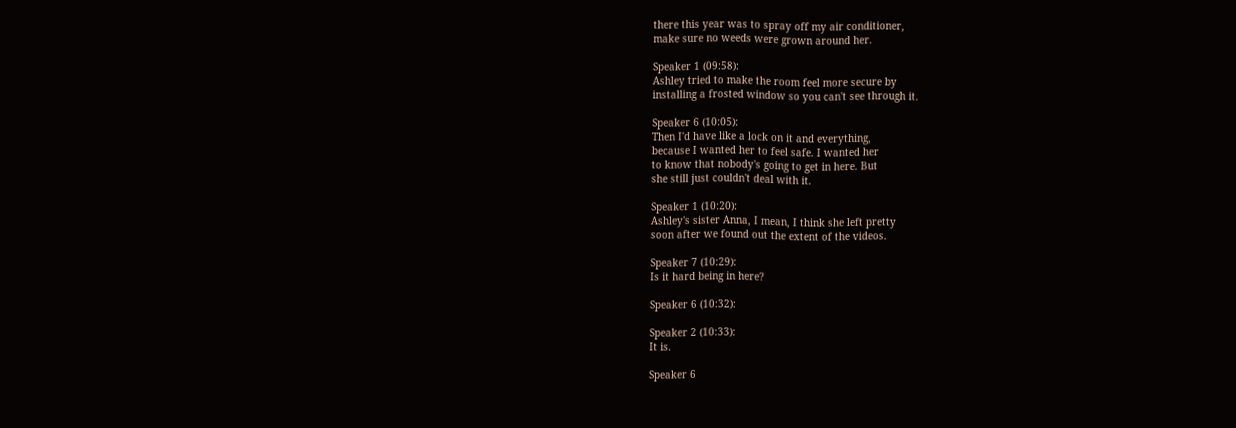there this year was to spray off my air conditioner,
make sure no weeds were grown around her.

Speaker 1 (09:58):
Ashley tried to make the room feel more secure by
installing a frosted window so you can't see through it.

Speaker 6 (10:05):
Then I'd have like a lock on it and everything,
because I wanted her to feel safe. I wanted her
to know that nobody's going to get in here. But
she still just couldn't deal with it.

Speaker 1 (10:20):
Ashley's sister Anna, I mean, I think she left pretty
soon after we found out the extent of the videos.

Speaker 7 (10:29):
Is it hard being in here?

Speaker 6 (10:32):

Speaker 2 (10:33):
It is.

Speaker 6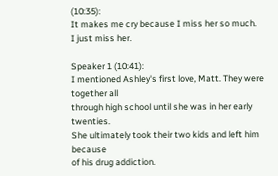(10:35):
It makes me cry because I miss her so much.
I just miss her.

Speaker 1 (10:41):
I mentioned Ashley's first love, Matt. They were together all
through high school until she was in her early twenties.
She ultimately took their two kids and left him because
of his drug addiction.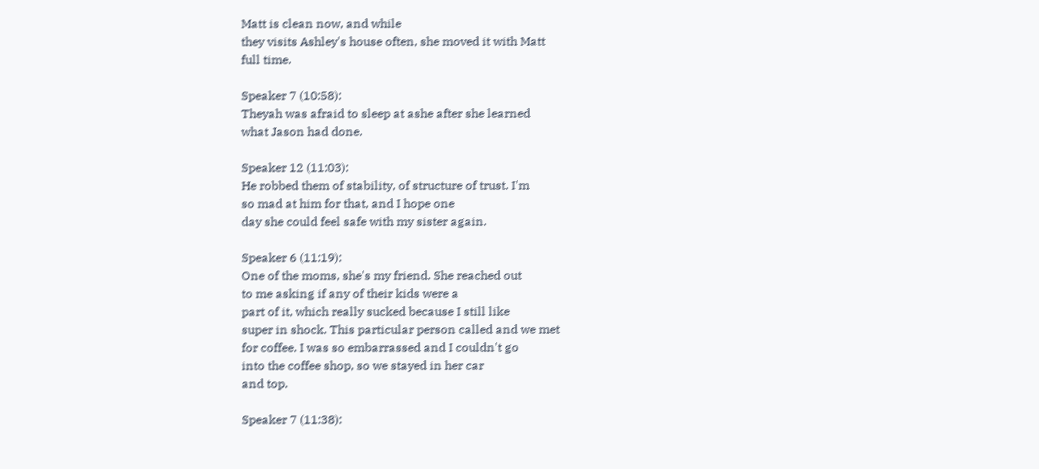Matt is clean now, and while
they visits Ashley's house often, she moved it with Matt
full time.

Speaker 7 (10:58):
Theyah was afraid to sleep at ashe after she learned
what Jason had done.

Speaker 12 (11:03):
He robbed them of stability, of structure of trust. I'm
so mad at him for that, and I hope one
day she could feel safe with my sister again.

Speaker 6 (11:19):
One of the moms, she's my friend. She reached out
to me asking if any of their kids were a
part of it, which really sucked because I still like
super in shock. This particular person called and we met
for coffee. I was so embarrassed and I couldn't go
into the coffee shop, so we stayed in her car
and top.

Speaker 7 (11:38):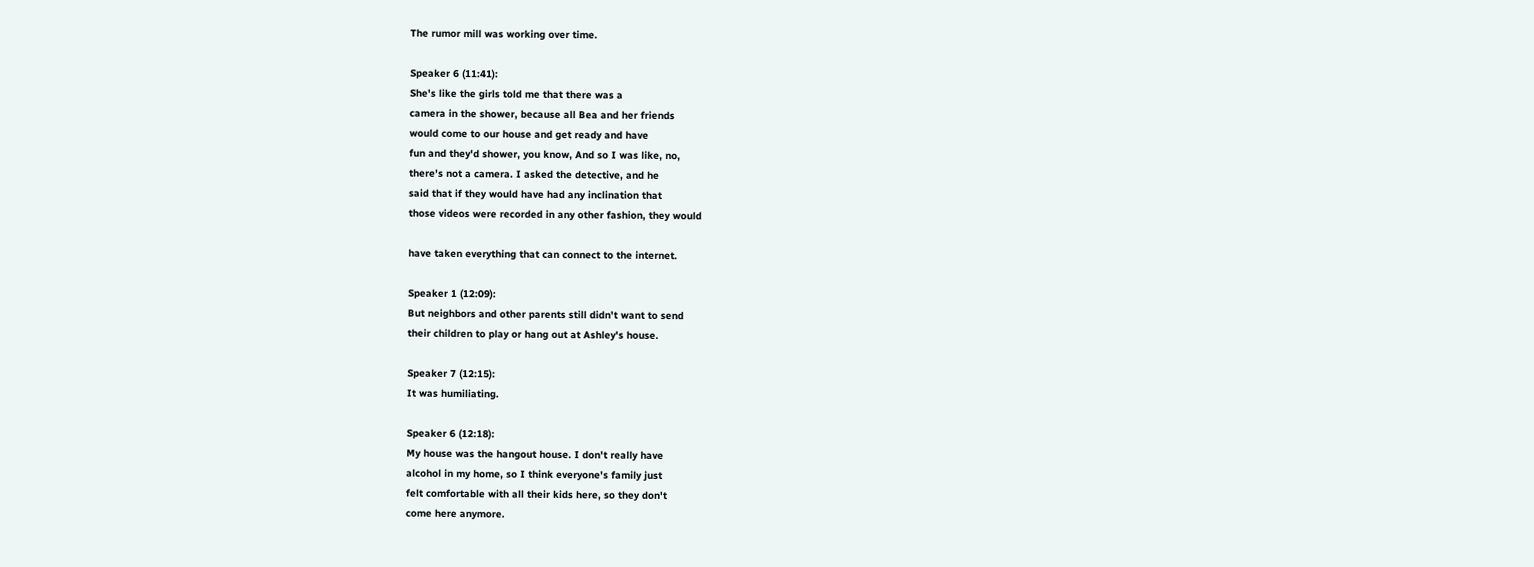The rumor mill was working over time.

Speaker 6 (11:41):
She's like the girls told me that there was a
camera in the shower, because all Bea and her friends
would come to our house and get ready and have
fun and they'd shower, you know, And so I was like, no,
there's not a camera. I asked the detective, and he
said that if they would have had any inclination that
those videos were recorded in any other fashion, they would

have taken everything that can connect to the internet.

Speaker 1 (12:09):
But neighbors and other parents still didn't want to send
their children to play or hang out at Ashley's house.

Speaker 7 (12:15):
It was humiliating.

Speaker 6 (12:18):
My house was the hangout house. I don't really have
alcohol in my home, so I think everyone's family just
felt comfortable with all their kids here, so they don't
come here anymore.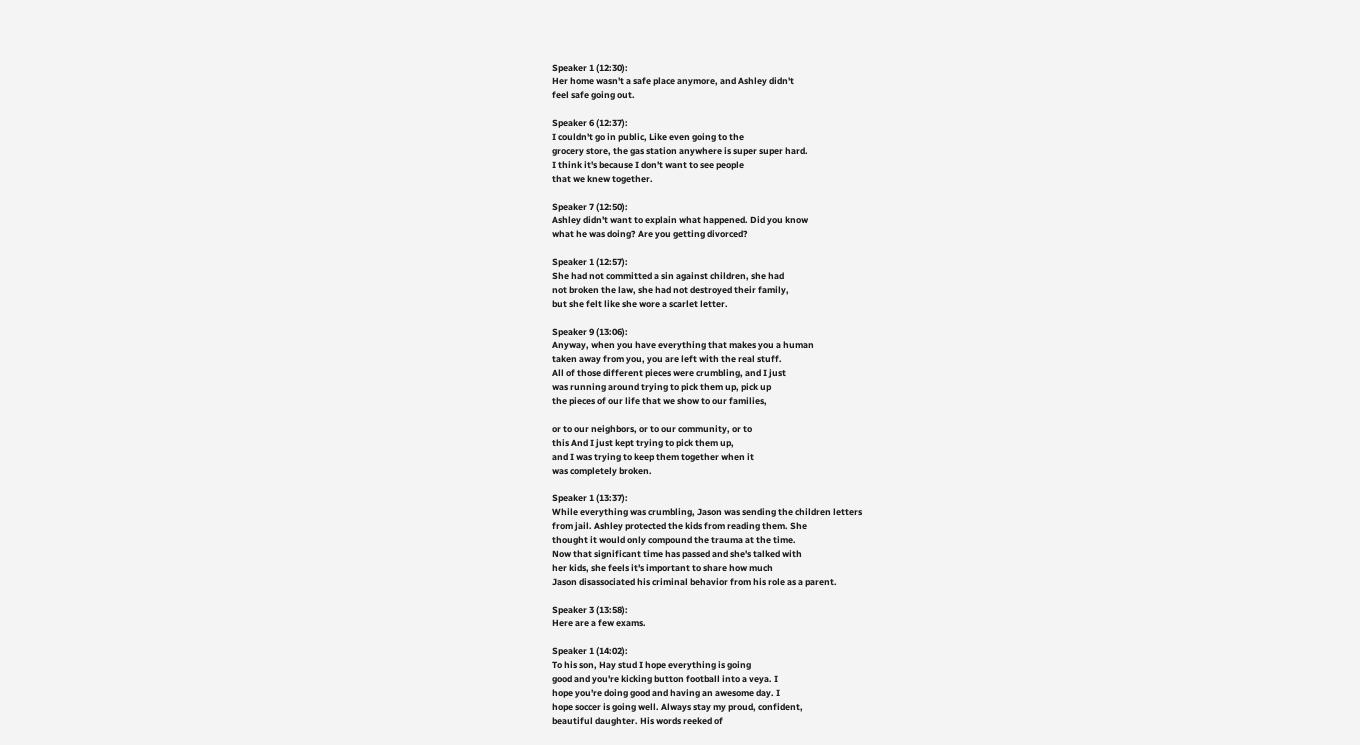Speaker 1 (12:30):
Her home wasn't a safe place anymore, and Ashley didn't
feel safe going out.

Speaker 6 (12:37):
I couldn't go in public, Like even going to the
grocery store, the gas station anywhere is super super hard.
I think it's because I don't want to see people
that we knew together.

Speaker 7 (12:50):
Ashley didn't want to explain what happened. Did you know
what he was doing? Are you getting divorced?

Speaker 1 (12:57):
She had not committed a sin against children, she had
not broken the law, she had not destroyed their family,
but she felt like she wore a scarlet letter.

Speaker 9 (13:06):
Anyway, when you have everything that makes you a human
taken away from you, you are left with the real stuff.
All of those different pieces were crumbling, and I just
was running around trying to pick them up, pick up
the pieces of our life that we show to our families,

or to our neighbors, or to our community, or to
this And I just kept trying to pick them up,
and I was trying to keep them together when it
was completely broken.

Speaker 1 (13:37):
While everything was crumbling, Jason was sending the children letters
from jail. Ashley protected the kids from reading them. She
thought it would only compound the trauma at the time.
Now that significant time has passed and she's talked with
her kids, she feels it's important to share how much
Jason disassociated his criminal behavior from his role as a parent.

Speaker 3 (13:58):
Here are a few exams.

Speaker 1 (14:02):
To his son, Hay stud I hope everything is going
good and you're kicking button football into a veya. I
hope you're doing good and having an awesome day. I
hope soccer is going well. Always stay my proud, confident,
beautiful daughter. His words reeked of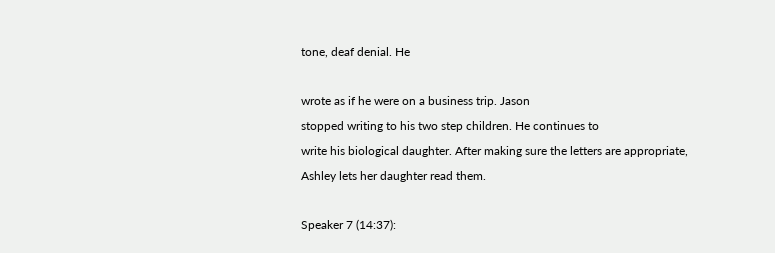tone, deaf denial. He

wrote as if he were on a business trip. Jason
stopped writing to his two step children. He continues to
write his biological daughter. After making sure the letters are appropriate,
Ashley lets her daughter read them.

Speaker 7 (14:37):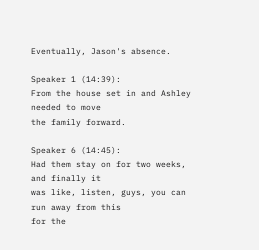Eventually, Jason's absence.

Speaker 1 (14:39):
From the house set in and Ashley needed to move
the family forward.

Speaker 6 (14:45):
Had them stay on for two weeks, and finally it
was like, listen, guys, you can run away from this
for the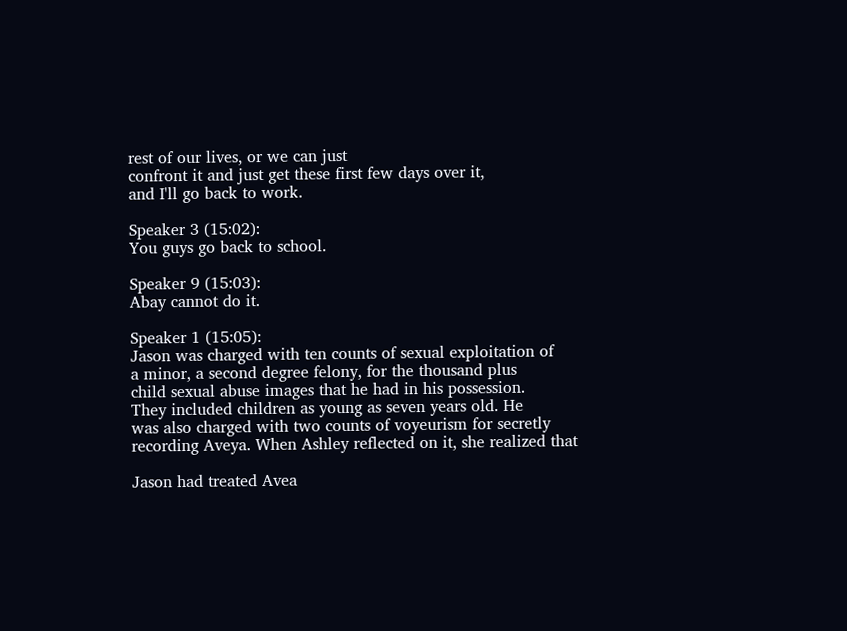rest of our lives, or we can just
confront it and just get these first few days over it,
and I'll go back to work.

Speaker 3 (15:02):
You guys go back to school.

Speaker 9 (15:03):
Abay cannot do it.

Speaker 1 (15:05):
Jason was charged with ten counts of sexual exploitation of
a minor, a second degree felony, for the thousand plus
child sexual abuse images that he had in his possession.
They included children as young as seven years old. He
was also charged with two counts of voyeurism for secretly
recording Aveya. When Ashley reflected on it, she realized that

Jason had treated Avea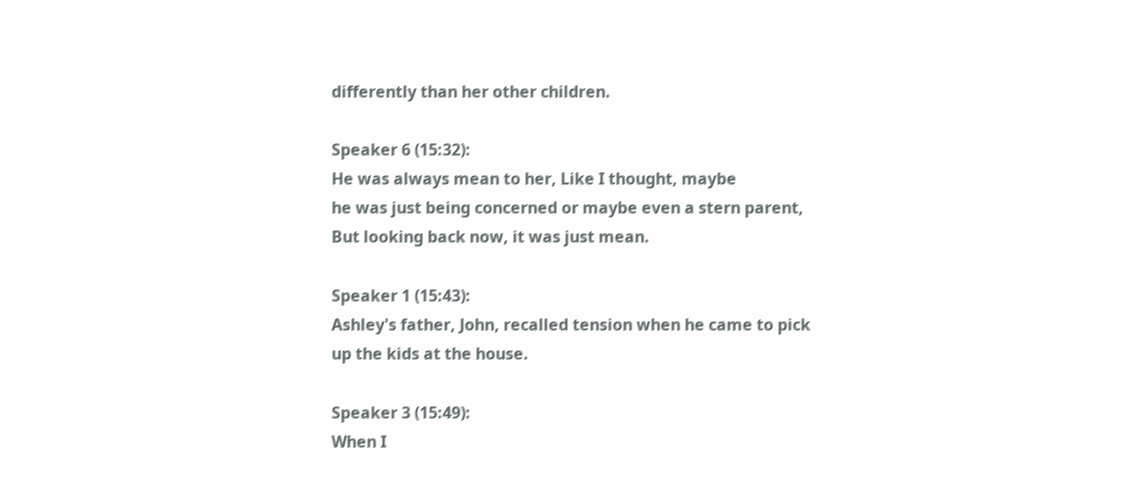differently than her other children.

Speaker 6 (15:32):
He was always mean to her, Like I thought, maybe
he was just being concerned or maybe even a stern parent,
But looking back now, it was just mean.

Speaker 1 (15:43):
Ashley's father, John, recalled tension when he came to pick
up the kids at the house.

Speaker 3 (15:49):
When I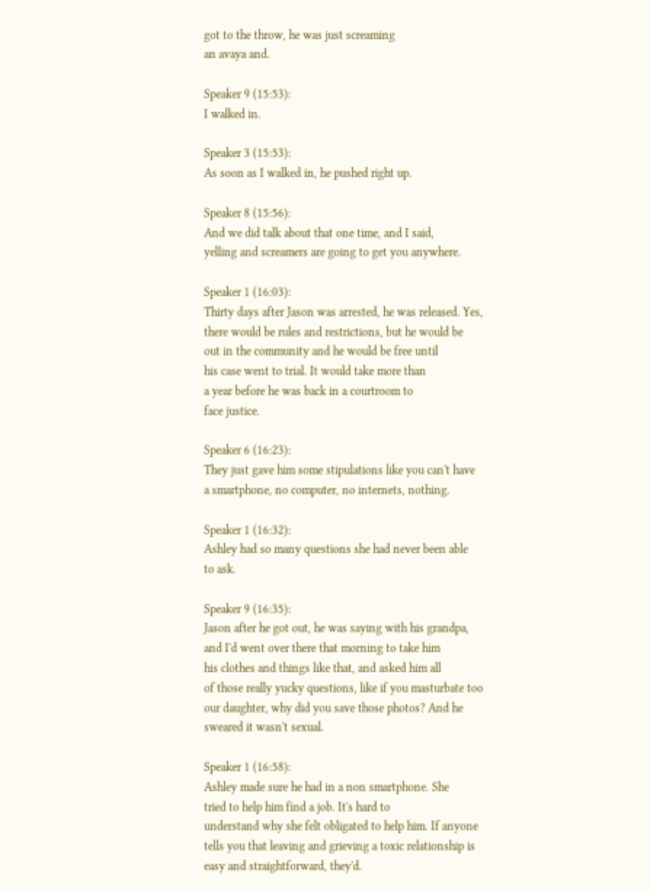got to the throw, he was just screaming
an avaya and.

Speaker 9 (15:53):
I walked in.

Speaker 3 (15:53):
As soon as I walked in, he pushed right up.

Speaker 8 (15:56):
And we did talk about that one time, and I said,
yelling and screamers are going to get you anywhere.

Speaker 1 (16:03):
Thirty days after Jason was arrested, he was released. Yes,
there would be rules and restrictions, but he would be
out in the community and he would be free until
his case went to trial. It would take more than
a year before he was back in a courtroom to
face justice.

Speaker 6 (16:23):
They just gave him some stipulations like you can't have
a smartphone, no computer, no internets, nothing.

Speaker 1 (16:32):
Ashley had so many questions she had never been able
to ask.

Speaker 9 (16:35):
Jason after he got out, he was saying with his grandpa,
and I'd went over there that morning to take him
his clothes and things like that, and asked him all
of those really yucky questions, like if you masturbate too
our daughter, why did you save those photos? And he
sweared it wasn't sexual.

Speaker 1 (16:58):
Ashley made sure he had in a non smartphone. She
tried to help him find a job. It's hard to
understand why she felt obligated to help him. If anyone
tells you that leaving and grieving a toxic relationship is
easy and straightforward, they'd.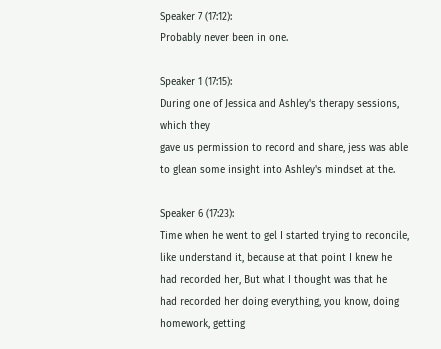Speaker 7 (17:12):
Probably never been in one.

Speaker 1 (17:15):
During one of Jessica and Ashley's therapy sessions, which they
gave us permission to record and share, jess was able
to glean some insight into Ashley's mindset at the.

Speaker 6 (17:23):
Time when he went to gel I started trying to reconcile,
like understand it, because at that point I knew he
had recorded her, But what I thought was that he
had recorded her doing everything, you know, doing homework, getting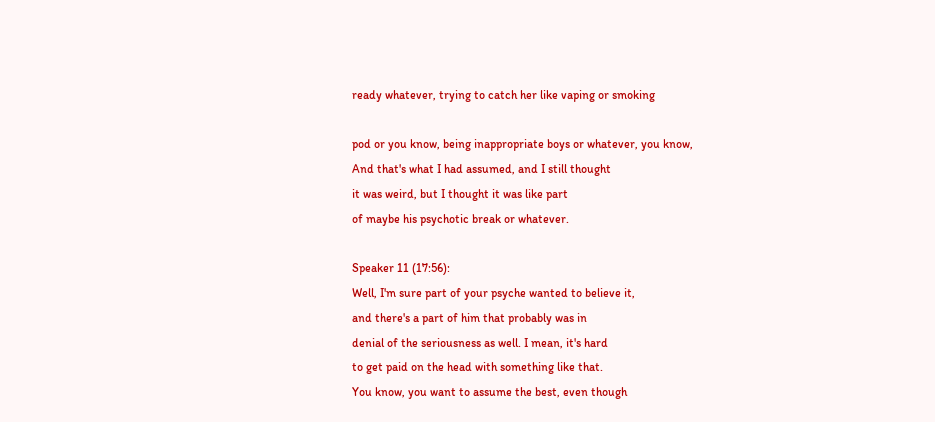ready whatever, trying to catch her like vaping or smoking

pod or you know, being inappropriate boys or whatever, you know,
And that's what I had assumed, and I still thought
it was weird, but I thought it was like part
of maybe his psychotic break or whatever.

Speaker 11 (17:56):
Well, I'm sure part of your psyche wanted to believe it,
and there's a part of him that probably was in
denial of the seriousness as well. I mean, it's hard
to get paid on the head with something like that.
You know, you want to assume the best, even though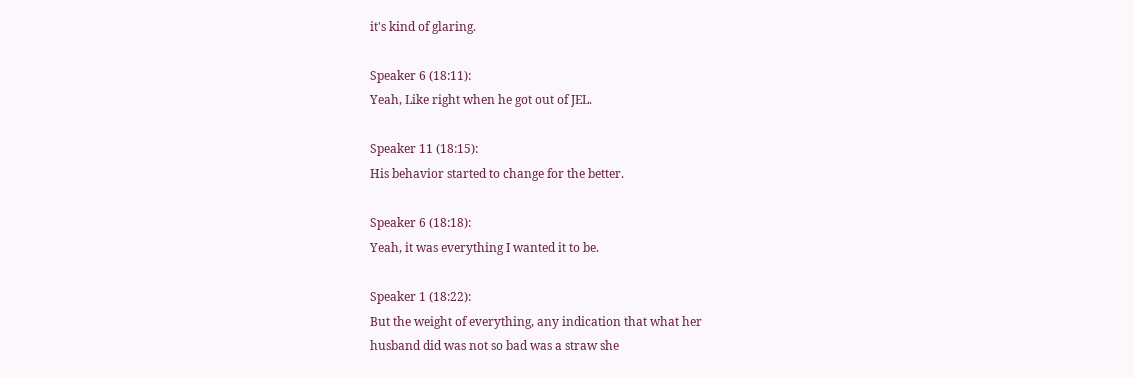it's kind of glaring.

Speaker 6 (18:11):
Yeah, Like right when he got out of JEL.

Speaker 11 (18:15):
His behavior started to change for the better.

Speaker 6 (18:18):
Yeah, it was everything I wanted it to be.

Speaker 1 (18:22):
But the weight of everything, any indication that what her
husband did was not so bad was a straw she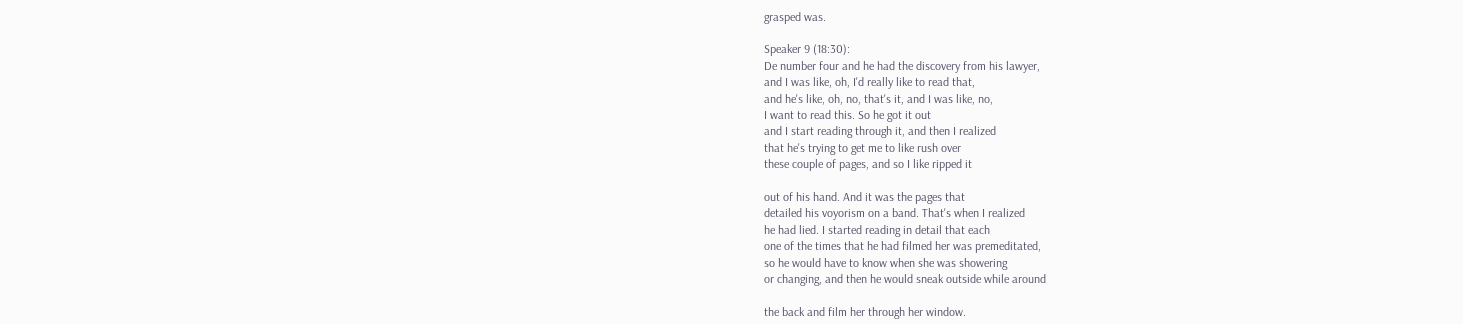grasped was.

Speaker 9 (18:30):
De number four and he had the discovery from his lawyer,
and I was like, oh, I'd really like to read that,
and he's like, oh, no, that's it, and I was like, no,
I want to read this. So he got it out
and I start reading through it, and then I realized
that he's trying to get me to like rush over
these couple of pages, and so I like ripped it

out of his hand. And it was the pages that
detailed his voyorism on a band. That's when I realized
he had lied. I started reading in detail that each
one of the times that he had filmed her was premeditated,
so he would have to know when she was showering
or changing, and then he would sneak outside while around

the back and film her through her window.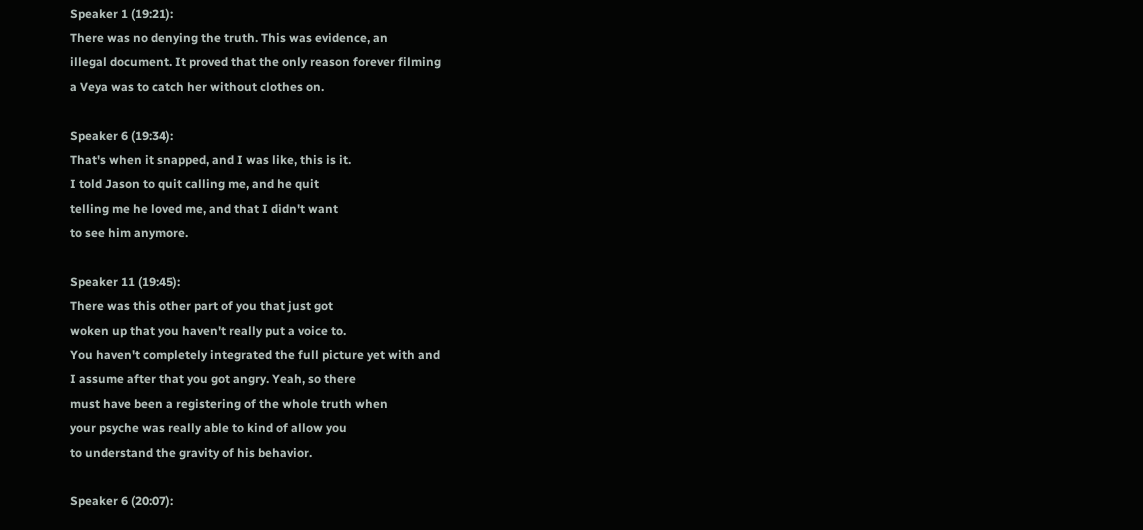Speaker 1 (19:21):
There was no denying the truth. This was evidence, an
illegal document. It proved that the only reason forever filming
a Veya was to catch her without clothes on.

Speaker 6 (19:34):
That's when it snapped, and I was like, this is it.
I told Jason to quit calling me, and he quit
telling me he loved me, and that I didn't want
to see him anymore.

Speaker 11 (19:45):
There was this other part of you that just got
woken up that you haven't really put a voice to.
You haven't completely integrated the full picture yet with and
I assume after that you got angry. Yeah, so there
must have been a registering of the whole truth when
your psyche was really able to kind of allow you
to understand the gravity of his behavior.

Speaker 6 (20:07):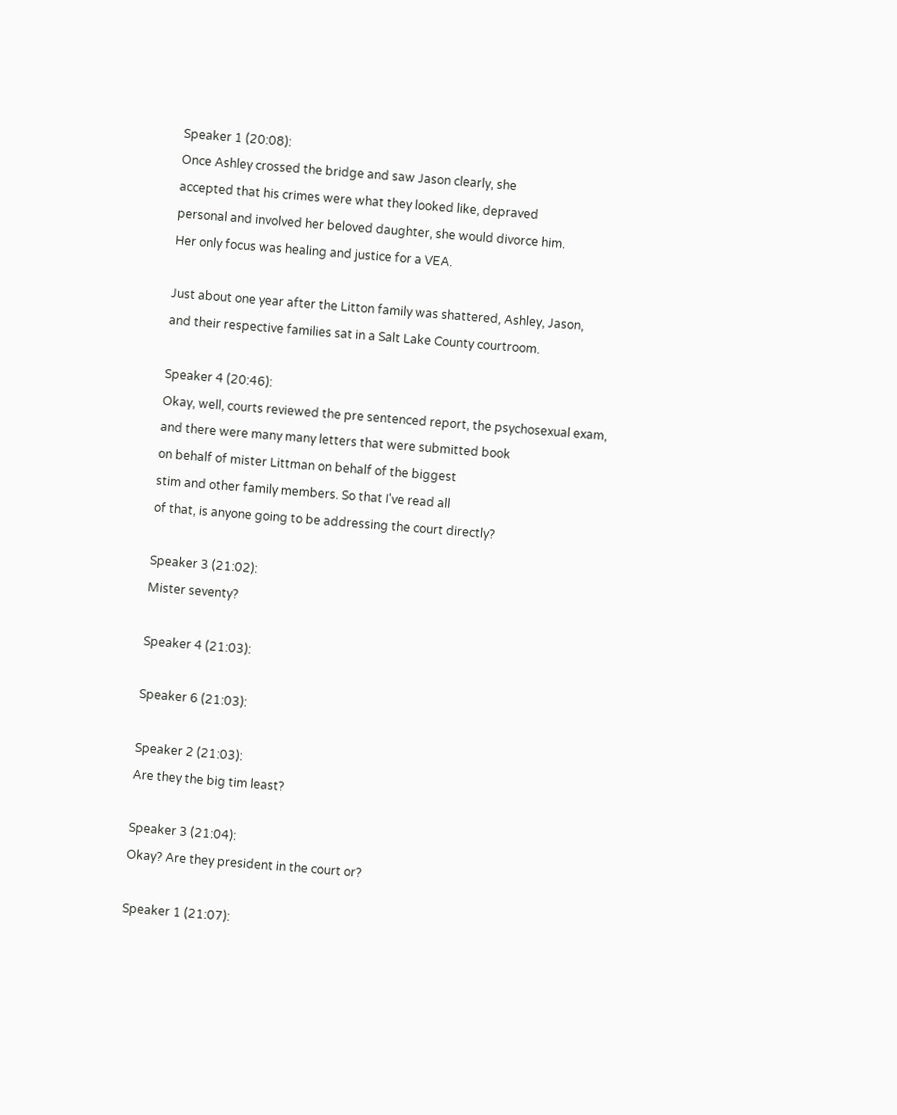Speaker 1 (20:08):
Once Ashley crossed the bridge and saw Jason clearly, she
accepted that his crimes were what they looked like, depraved
personal and involved her beloved daughter, she would divorce him.
Her only focus was healing and justice for a VEA.

Just about one year after the Litton family was shattered, Ashley, Jason,
and their respective families sat in a Salt Lake County courtroom.

Speaker 4 (20:46):
Okay, well, courts reviewed the pre sentenced report, the psychosexual exam,
and there were many many letters that were submitted book
on behalf of mister Littman on behalf of the biggest
stim and other family members. So that I've read all
of that, is anyone going to be addressing the court directly?

Speaker 3 (21:02):
Mister seventy?

Speaker 4 (21:03):

Speaker 6 (21:03):

Speaker 2 (21:03):
Are they the big tim least?

Speaker 3 (21:04):
Okay? Are they president in the court or?

Speaker 1 (21:07):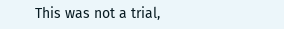This was not a trial,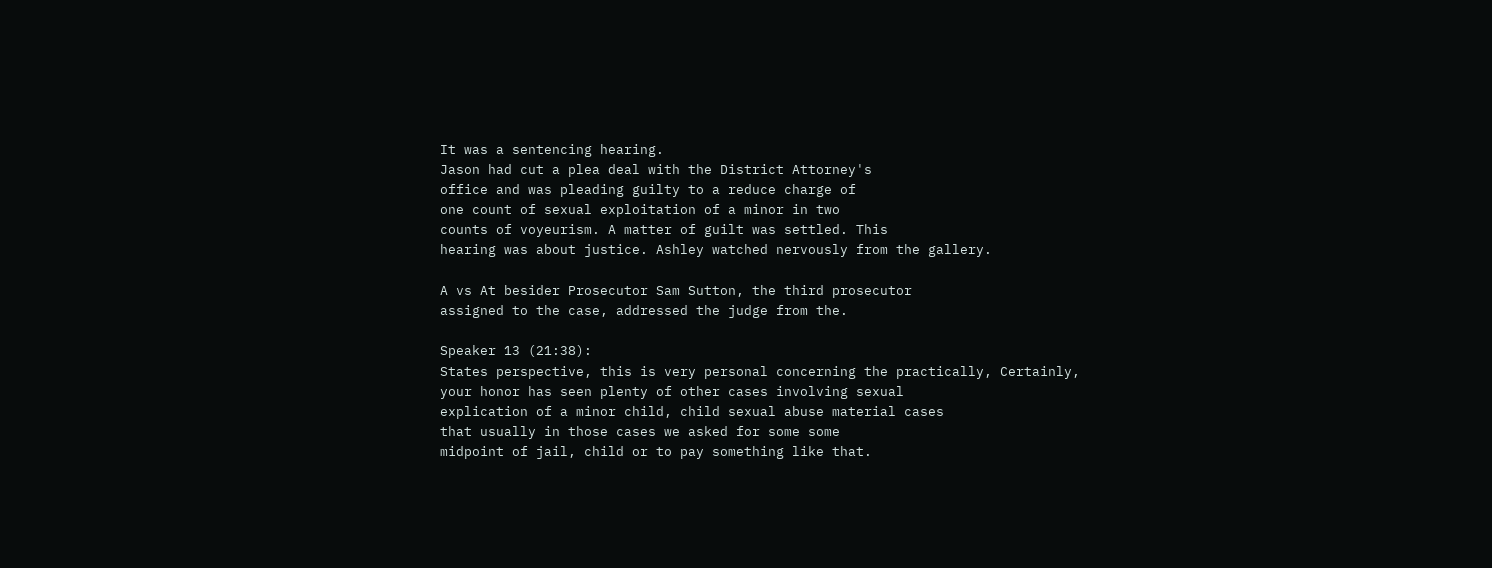It was a sentencing hearing.
Jason had cut a plea deal with the District Attorney's
office and was pleading guilty to a reduce charge of
one count of sexual exploitation of a minor in two
counts of voyeurism. A matter of guilt was settled. This
hearing was about justice. Ashley watched nervously from the gallery.

A vs At besider Prosecutor Sam Sutton, the third prosecutor
assigned to the case, addressed the judge from the.

Speaker 13 (21:38):
States perspective, this is very personal concerning the practically, Certainly,
your honor has seen plenty of other cases involving sexual
explication of a minor child, child sexual abuse material cases
that usually in those cases we asked for some some
midpoint of jail, child or to pay something like that.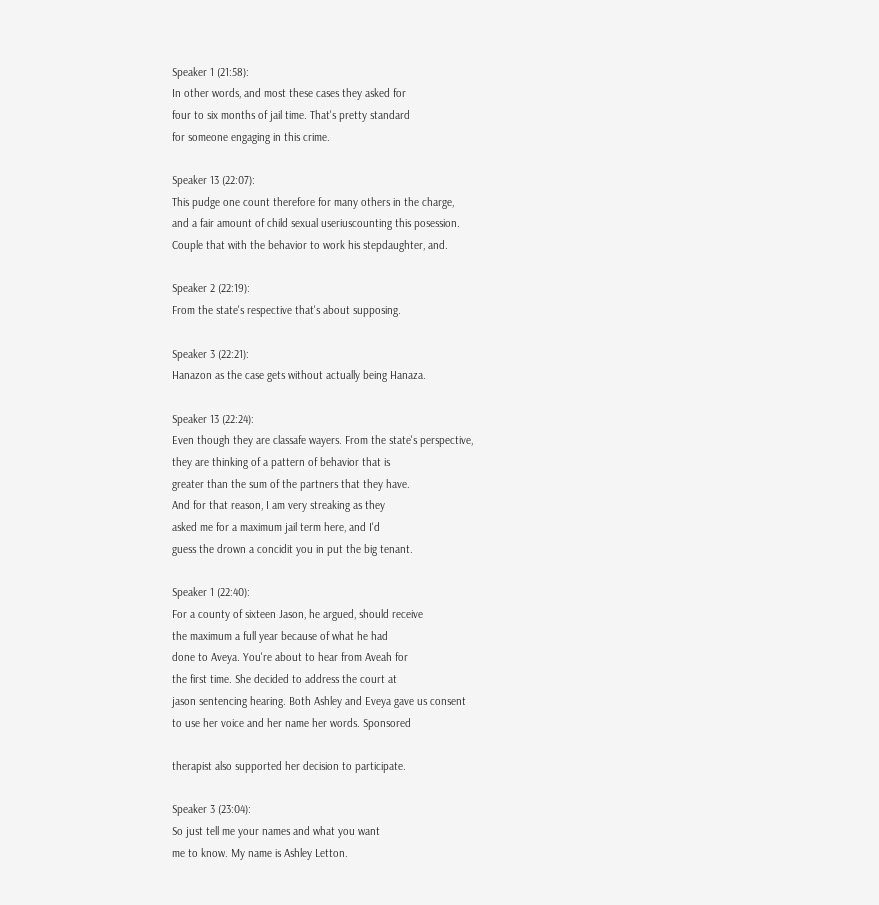Speaker 1 (21:58):
In other words, and most these cases they asked for
four to six months of jail time. That's pretty standard
for someone engaging in this crime.

Speaker 13 (22:07):
This pudge one count therefore for many others in the charge,
and a fair amount of child sexual useriuscounting this posession.
Couple that with the behavior to work his stepdaughter, and.

Speaker 2 (22:19):
From the state's respective that's about supposing.

Speaker 3 (22:21):
Hanazon as the case gets without actually being Hanaza.

Speaker 13 (22:24):
Even though they are classafe wayers. From the state's perspective,
they are thinking of a pattern of behavior that is
greater than the sum of the partners that they have.
And for that reason, I am very streaking as they
asked me for a maximum jail term here, and I'd
guess the drown a concidit you in put the big tenant.

Speaker 1 (22:40):
For a county of sixteen Jason, he argued, should receive
the maximum a full year because of what he had
done to Aveya. You're about to hear from Aveah for
the first time. She decided to address the court at
jason sentencing hearing. Both Ashley and Eveya gave us consent
to use her voice and her name her words. Sponsored

therapist also supported her decision to participate.

Speaker 3 (23:04):
So just tell me your names and what you want
me to know. My name is Ashley Letton.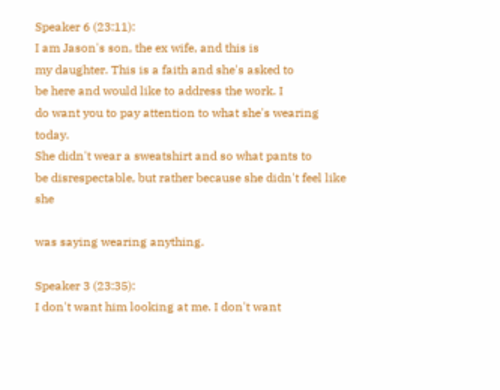Speaker 6 (23:11):
I am Jason's son, the ex wife, and this is
my daughter. This is a faith and she's asked to
be here and would like to address the work. I
do want you to pay attention to what she's wearing today.
She didn't wear a sweatshirt and so what pants to
be disrespectable, but rather because she didn't feel like she

was saying wearing anything.

Speaker 3 (23:35):
I don't want him looking at me. I don't want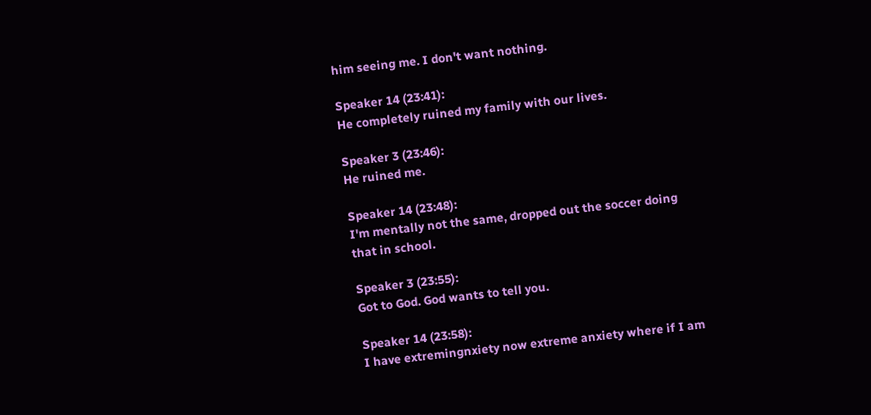him seeing me. I don't want nothing.

Speaker 14 (23:41):
He completely ruined my family with our lives.

Speaker 3 (23:46):
He ruined me.

Speaker 14 (23:48):
I'm mentally not the same, dropped out the soccer doing
that in school.

Speaker 3 (23:55):
Got to God. God wants to tell you.

Speaker 14 (23:58):
I have extremingnxiety now extreme anxiety where if I am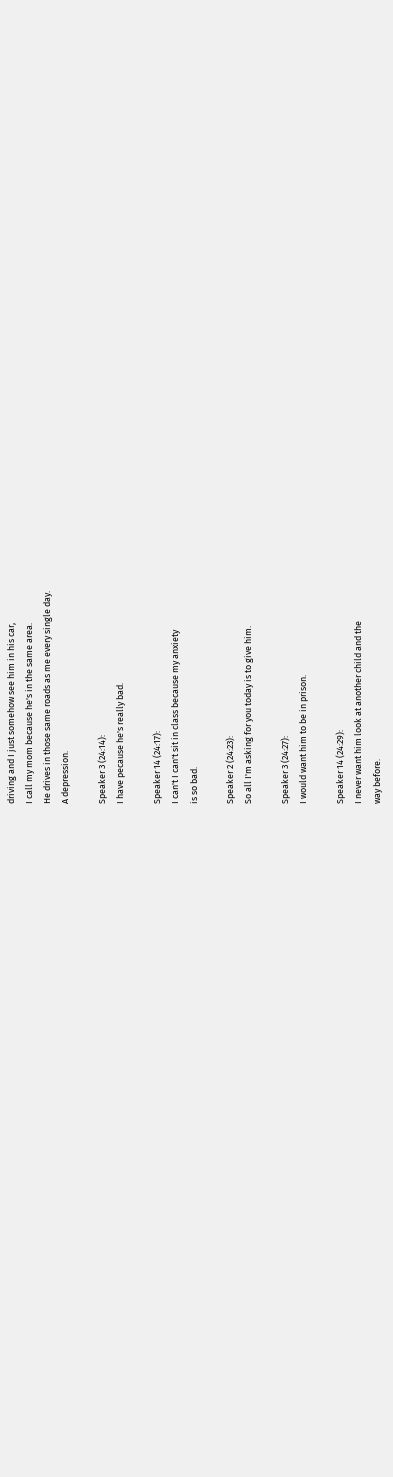driving and I just somehow see him in his car,
I call my mom because he's in the same area.
He drives in those same roads as me every single day.
A depression.

Speaker 3 (24:14):
I have pecause he's really bad.

Speaker 14 (24:17):
I can't I can't sit in class because my anxiety
is so bad.

Speaker 2 (24:23):
So all I'm asking for you today is to give him.

Speaker 3 (24:27):
I would want him to be in prison.

Speaker 14 (24:29):
I never want him look at another child and the
way before.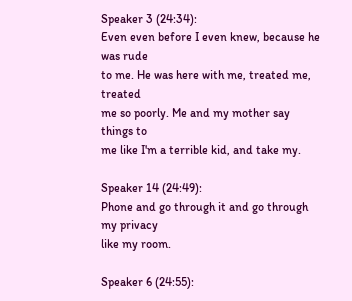Speaker 3 (24:34):
Even even before I even knew, because he was rude
to me. He was here with me, treated me, treated
me so poorly. Me and my mother say things to
me like I'm a terrible kid, and take my.

Speaker 14 (24:49):
Phone and go through it and go through my privacy
like my room.

Speaker 6 (24:55):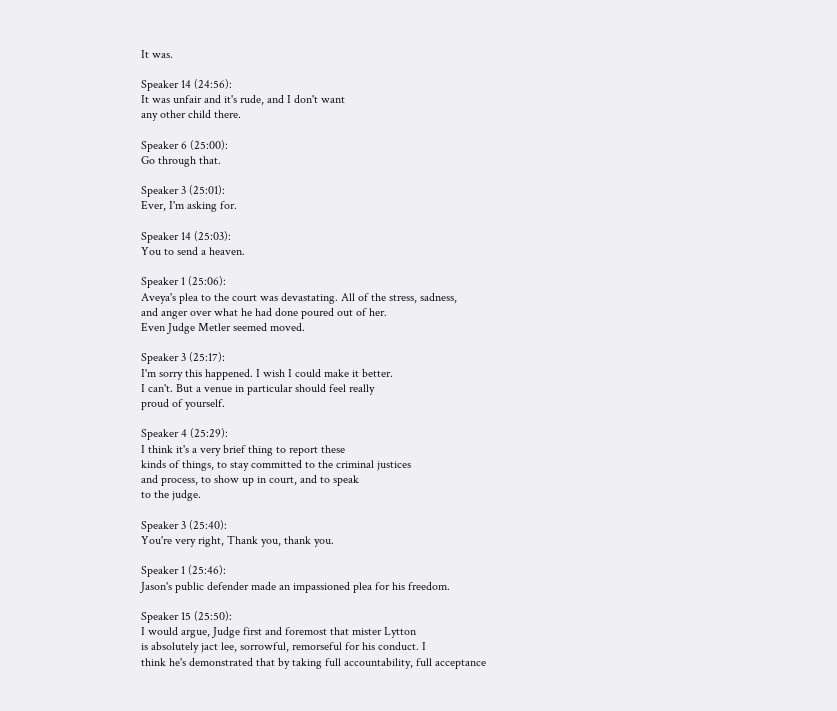It was.

Speaker 14 (24:56):
It was unfair and it's rude, and I don't want
any other child there.

Speaker 6 (25:00):
Go through that.

Speaker 3 (25:01):
Ever, I'm asking for.

Speaker 14 (25:03):
You to send a heaven.

Speaker 1 (25:06):
Aveya's plea to the court was devastating. All of the stress, sadness,
and anger over what he had done poured out of her.
Even Judge Metler seemed moved.

Speaker 3 (25:17):
I'm sorry this happened. I wish I could make it better.
I can't. But a venue in particular should feel really
proud of yourself.

Speaker 4 (25:29):
I think it's a very brief thing to report these
kinds of things, to stay committed to the criminal justices
and process, to show up in court, and to speak
to the judge.

Speaker 3 (25:40):
You're very right, Thank you, thank you.

Speaker 1 (25:46):
Jason's public defender made an impassioned plea for his freedom.

Speaker 15 (25:50):
I would argue, Judge first and foremost that mister Lytton
is absolutely jact lee, sorrowful, remorseful for his conduct. I
think he's demonstrated that by taking full accountability, full acceptance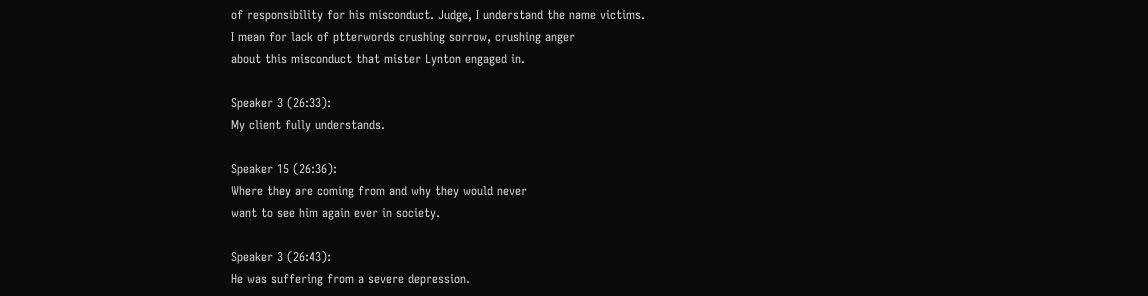of responsibility for his misconduct. Judge, I understand the name victims.
I mean for lack of ptterwords crushing sorrow, crushing anger
about this misconduct that mister Lynton engaged in.

Speaker 3 (26:33):
My client fully understands.

Speaker 15 (26:36):
Where they are coming from and why they would never
want to see him again ever in society.

Speaker 3 (26:43):
He was suffering from a severe depression.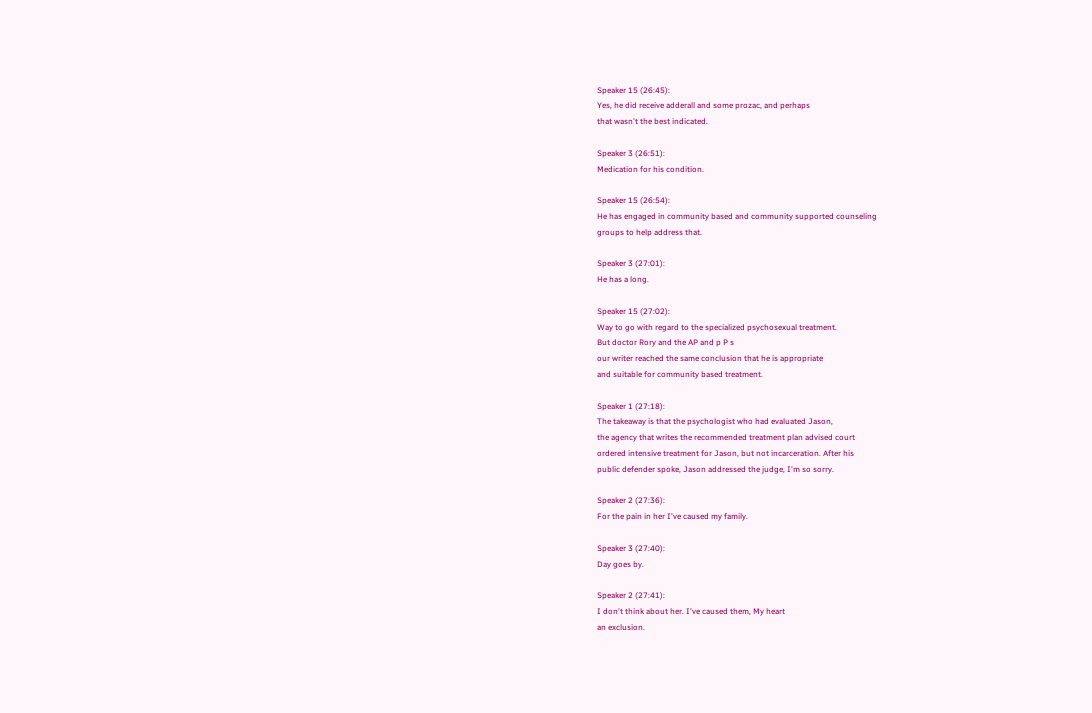Speaker 15 (26:45):
Yes, he did receive adderall and some prozac, and perhaps
that wasn't the best indicated.

Speaker 3 (26:51):
Medication for his condition.

Speaker 15 (26:54):
He has engaged in community based and community supported counseling
groups to help address that.

Speaker 3 (27:01):
He has a long.

Speaker 15 (27:02):
Way to go with regard to the specialized psychosexual treatment.
But doctor Rory and the AP and p P s
our writer reached the same conclusion that he is appropriate
and suitable for community based treatment.

Speaker 1 (27:18):
The takeaway is that the psychologist who had evaluated Jason,
the agency that writes the recommended treatment plan advised court
ordered intensive treatment for Jason, but not incarceration. After his
public defender spoke, Jason addressed the judge, I'm so sorry.

Speaker 2 (27:36):
For the pain in her I've caused my family.

Speaker 3 (27:40):
Day goes by.

Speaker 2 (27:41):
I don't think about her. I've caused them, My heart
an exclusion.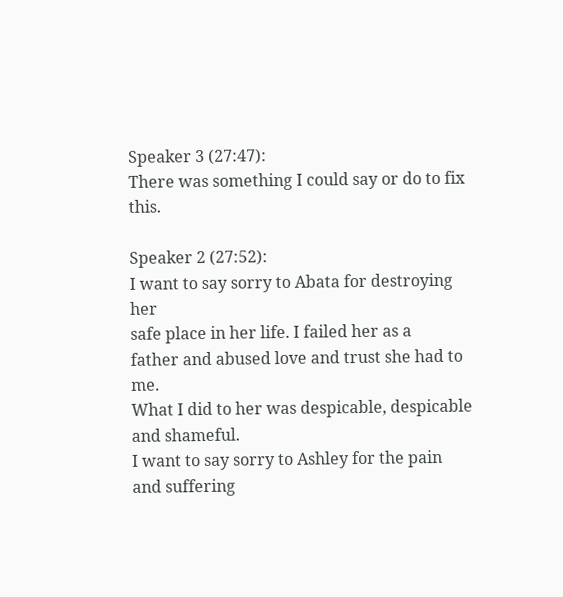Speaker 3 (27:47):
There was something I could say or do to fix this.

Speaker 2 (27:52):
I want to say sorry to Abata for destroying her
safe place in her life. I failed her as a
father and abused love and trust she had to me.
What I did to her was despicable, despicable and shameful.
I want to say sorry to Ashley for the pain
and suffering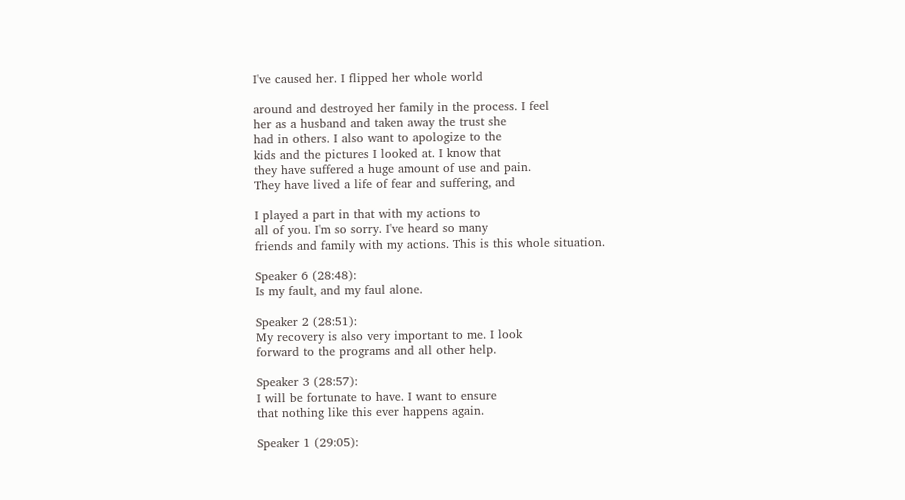I've caused her. I flipped her whole world

around and destroyed her family in the process. I feel
her as a husband and taken away the trust she
had in others. I also want to apologize to the
kids and the pictures I looked at. I know that
they have suffered a huge amount of use and pain.
They have lived a life of fear and suffering, and

I played a part in that with my actions to
all of you. I'm so sorry. I've heard so many
friends and family with my actions. This is this whole situation.

Speaker 6 (28:48):
Is my fault, and my faul alone.

Speaker 2 (28:51):
My recovery is also very important to me. I look
forward to the programs and all other help.

Speaker 3 (28:57):
I will be fortunate to have. I want to ensure
that nothing like this ever happens again.

Speaker 1 (29:05):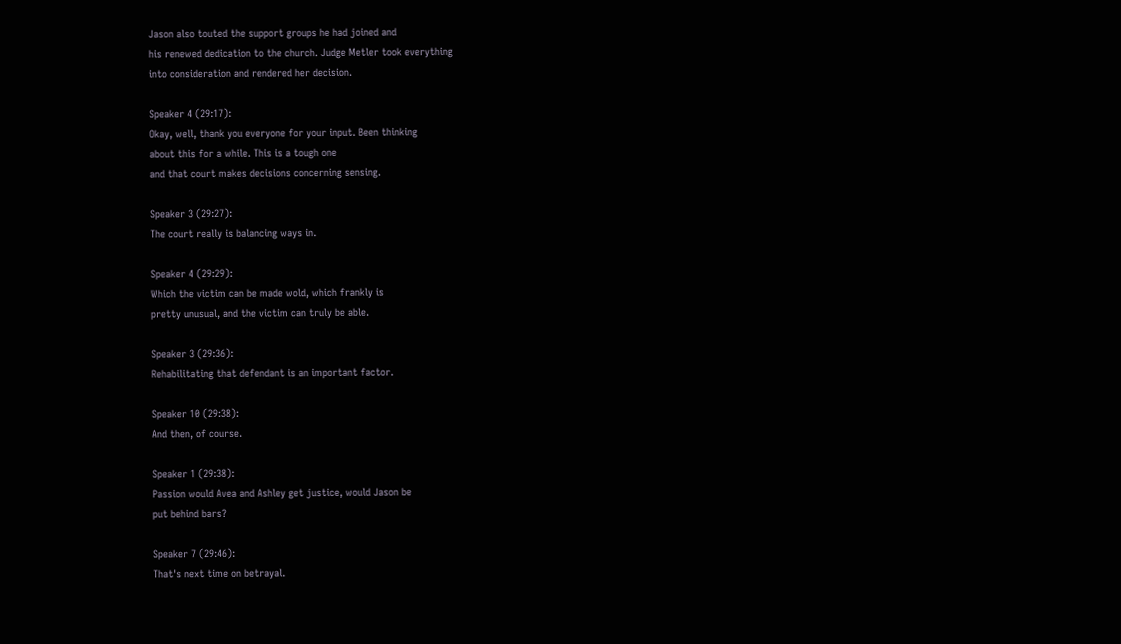Jason also touted the support groups he had joined and
his renewed dedication to the church. Judge Metler took everything
into consideration and rendered her decision.

Speaker 4 (29:17):
Okay, well, thank you everyone for your input. Been thinking
about this for a while. This is a tough one
and that court makes decisions concerning sensing.

Speaker 3 (29:27):
The court really is balancing ways in.

Speaker 4 (29:29):
Which the victim can be made wold, which frankly is
pretty unusual, and the victim can truly be able.

Speaker 3 (29:36):
Rehabilitating that defendant is an important factor.

Speaker 10 (29:38):
And then, of course.

Speaker 1 (29:38):
Passion would Avea and Ashley get justice, would Jason be
put behind bars?

Speaker 7 (29:46):
That's next time on betrayal.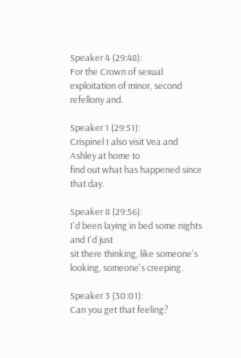Speaker 4 (29:48):
For the Crown of sexual exploitation of minor, second refellony and.

Speaker 1 (29:51):
Crispinel I also visit Vea and Ashley at home to
find out what has happened since that day.

Speaker 8 (29:56):
I'd been laying in bed some nights and I'd just
sit there thinking, like someone's looking, someone's creeping.

Speaker 3 (30:01):
Can you get that feeling?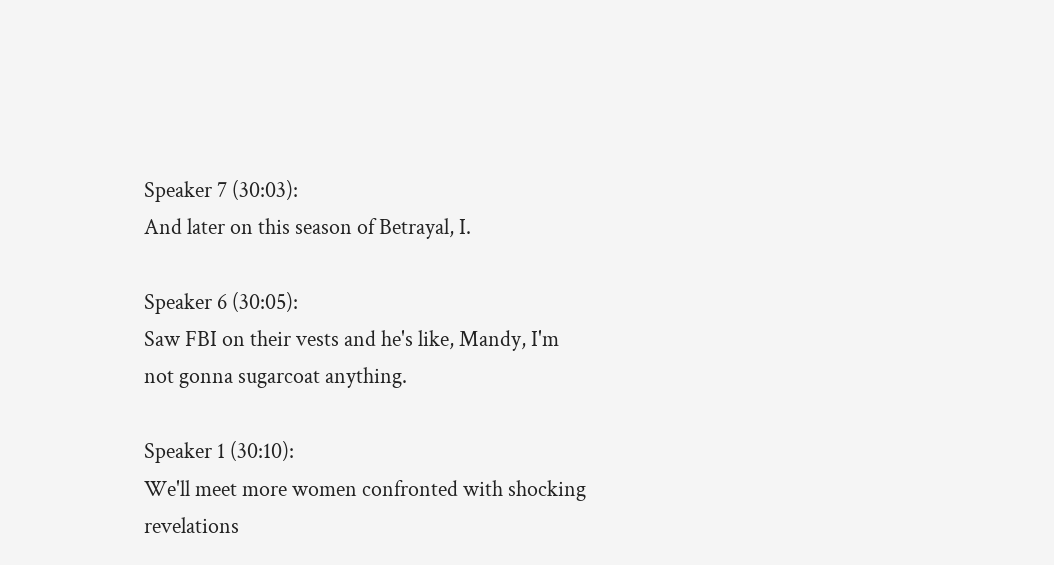Speaker 7 (30:03):
And later on this season of Betrayal, I.

Speaker 6 (30:05):
Saw FBI on their vests and he's like, Mandy, I'm
not gonna sugarcoat anything.

Speaker 1 (30:10):
We'll meet more women confronted with shocking revelations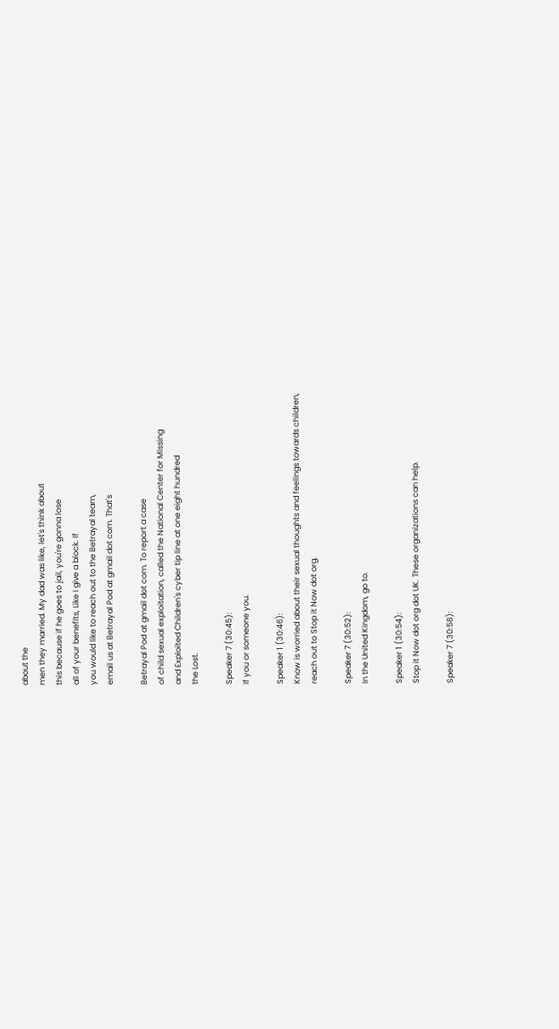about the
men they married. My dad was like, let's think about
this because if he goes to jail, you're gonna lose
all of your benefits, Like I give a block. If
you would like to reach out to the Betrayal team,
email us at Betrayal Pod at gmail dot com. That's

Betrayal Pod at gmail dot com. To report a case
of child sexual exploitation, called the National Center for Missing
and Exploited Children's cyber tip line at one eight hundred
the Lost.

Speaker 7 (30:45):
If you or someone you.

Speaker 1 (30:46):
Know is worried about their sexual thoughts and feelings towards children,
reach out to Stop it Now dot org.

Speaker 7 (30:52):
In the United Kingdom, go to.

Speaker 1 (30:54):
Stop it Now dot org dot UK. These organizations can help.

Speaker 7 (30:58):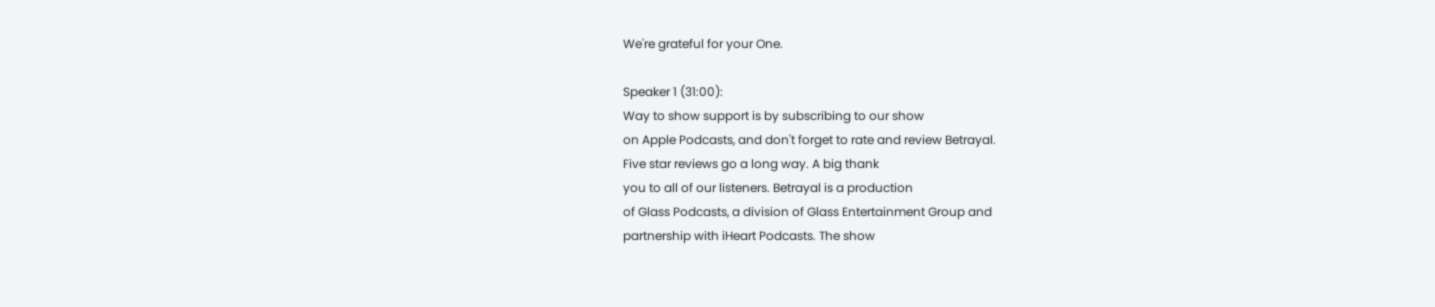We're grateful for your One.

Speaker 1 (31:00):
Way to show support is by subscribing to our show
on Apple Podcasts, and don't forget to rate and review Betrayal.
Five star reviews go a long way. A big thank
you to all of our listeners. Betrayal is a production
of Glass Podcasts, a division of Glass Entertainment Group and
partnership with iHeart Podcasts. The show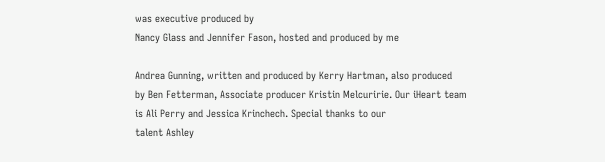was executive produced by
Nancy Glass and Jennifer Fason, hosted and produced by me

Andrea Gunning, written and produced by Kerry Hartman, also produced
by Ben Fetterman, Associate producer Kristin Melcuririe. Our iHeart team
is Ali Perry and Jessica Krinchech. Special thanks to our
talent Ashley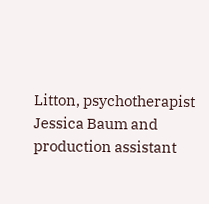Litton, psychotherapist Jessica Baum and production assistant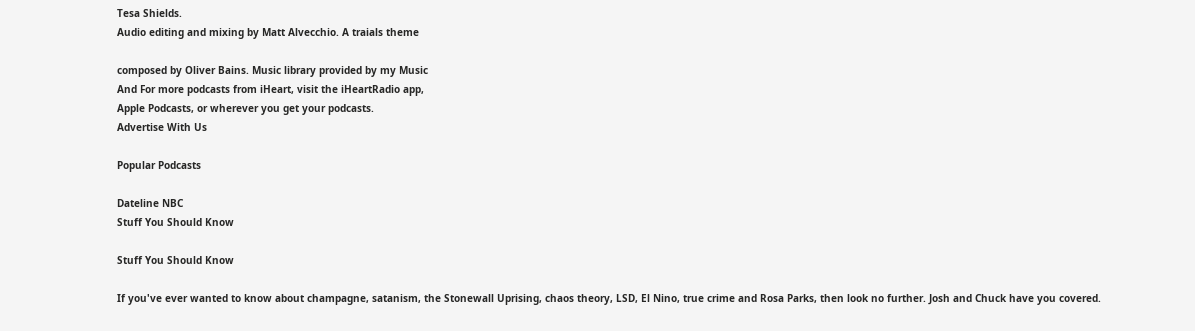Tesa Shields.
Audio editing and mixing by Matt Alvecchio. A traials theme

composed by Oliver Bains. Music library provided by my Music
And For more podcasts from iHeart, visit the iHeartRadio app,
Apple Podcasts, or wherever you get your podcasts.
Advertise With Us

Popular Podcasts

Dateline NBC
Stuff You Should Know

Stuff You Should Know

If you've ever wanted to know about champagne, satanism, the Stonewall Uprising, chaos theory, LSD, El Nino, true crime and Rosa Parks, then look no further. Josh and Chuck have you covered.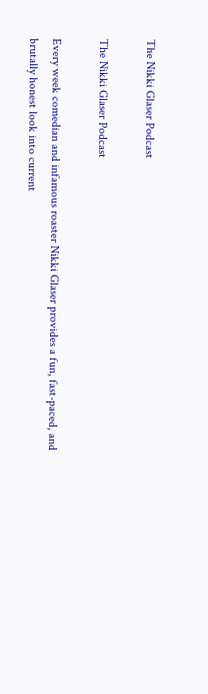The Nikki Glaser Podcast

The Nikki Glaser Podcast

Every week comedian and infamous roaster Nikki Glaser provides a fun, fast-paced, and brutally honest look into current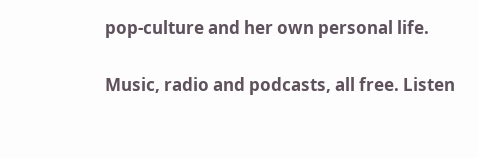pop-culture and her own personal life.

Music, radio and podcasts, all free. Listen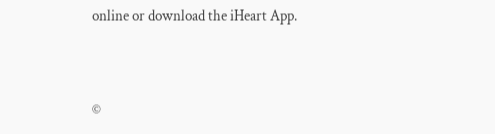online or download the iHeart App.


©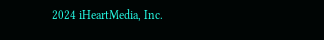2024 iHeartMedia, Inc.